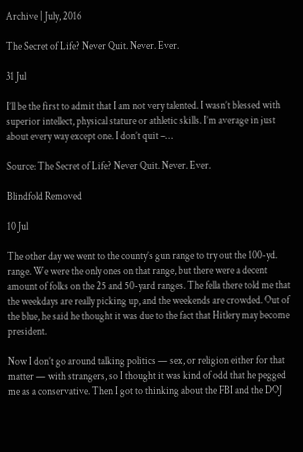Archive | July, 2016

The Secret of Life? Never Quit. Never. Ever.

31 Jul

I’ll be the first to admit that I am not very talented. I wasn’t blessed with superior intellect, physical stature or athletic skills. I’m average in just about every way except one. I don’t quit –…

Source: The Secret of Life? Never Quit. Never. Ever.

Blindfold Removed

10 Jul

The other day we went to the county’s gun range to try out the 100-yd. range. We were the only ones on that range, but there were a decent amount of folks on the 25 and 50-yard ranges. The fella there told me that the weekdays are really picking up, and the weekends are crowded. Out of the blue, he said he thought it was due to the fact that Hitlery may become president.

Now I don’t go around talking politics — sex, or religion either for that matter — with strangers, so I thought it was kind of odd that he pegged me as a conservative. Then I got to thinking about the FBI and the DOJ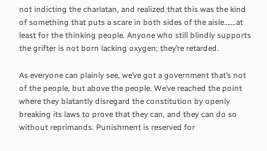not indicting the charlatan, and realized that this was the kind of something that puts a scare in both sides of the aisle…….at least for the thinking people. Anyone who still blindly supports the grifter is not born lacking oxygen; they’re retarded.

As everyone can plainly see, we’ve got a government that’s not of the people, but above the people. We’ve reached the point where they blatantly disregard the constitution by openly breaking its laws to prove that they can, and they can do so without reprimands. Punishment is reserved for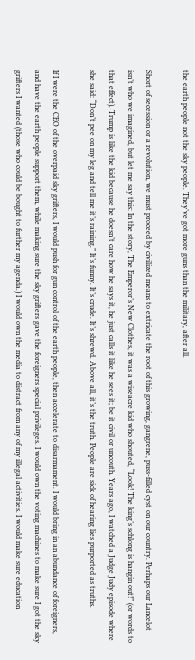the earth people not the sky people. They’ve got more guns than the military, after all.

Short of secession or a revolution, we must proceed by civilized means to extricate the root of this growing, gangrene, puss-filled cyst on our country. Perhaps our Lancelot isn’t who we imagined, but let me say this: In the story, The Emperor’s New Clothes, it was a wiseacre kid who shouted, “Look! The king’s schlong is hangin out!” (or words to that effect). Trump is like the kid because he doesn’t care how he says it, he just calls it like he sees it; be it civil or uncouth. Years ago, I watched a Judge Judy episode where she said: “Don’t pee on my leg and tell me it’s raining.” It’s funny. It’s crude. It’s shrewd. Above all, it’s the truth. People are sick of hearing lies purported as truths.

If I were the CEO of the overpaid sky grifters, I would push for gun control of the earth people, then accelerate to disarmament. I would bring in an abundance of foreigners, and have the earth people support them, while making sure the sky grifters gave the foreigners special privileges. I would own the voting machines to make sure I got the sky grifters I wanted (those who could be bought to further my agenda.) I would own the media to distract from any of my illegal activities. I would make sure education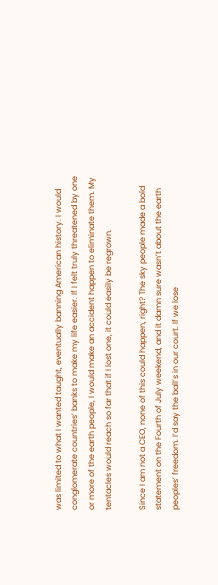was limited to what I wanted taught, eventually banning American history. I would conglomerate countries’ banks to make my life easier. If I felt truly threatened by one or more of the earth people, I would make an accident happen to eliminate them. My tentacles would reach so far that if I lost one, it could easily be regrown.

Since I am not a CEO, none of this could happen, right? The sky people made a bold statement on the Fourth of July weekend, and it damn sure wasn’t about the earth peoples’ freedom. I’d say the ball’s in our court. If we lose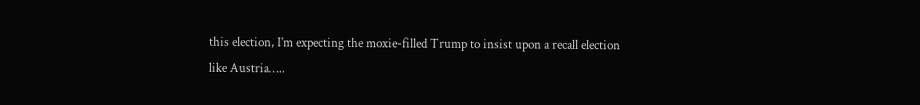this election, I’m expecting the moxie-filled Trump to insist upon a recall election like Austria…..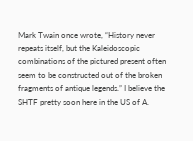Mark Twain once wrote, “History never repeats itself, but the Kaleidoscopic combinations of the pictured present often seem to be constructed out of the broken fragments of antique legends.” I believe the SHTF pretty soon here in the US of A.